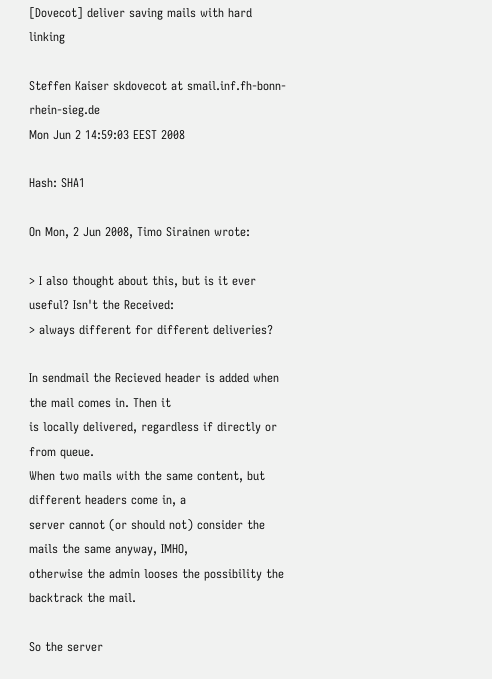[Dovecot] deliver saving mails with hard linking

Steffen Kaiser skdovecot at smail.inf.fh-bonn-rhein-sieg.de
Mon Jun 2 14:59:03 EEST 2008

Hash: SHA1

On Mon, 2 Jun 2008, Timo Sirainen wrote:

> I also thought about this, but is it ever useful? Isn't the Received:
> always different for different deliveries?

In sendmail the Recieved header is added when the mail comes in. Then it
is locally delivered, regardless if directly or from queue.
When two mails with the same content, but different headers come in, a
server cannot (or should not) consider the mails the same anyway, IMHO,
otherwise the admin looses the possibility the backtrack the mail.

So the server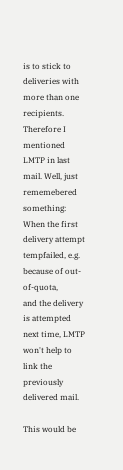is to stick to deliveries with more than one recipients.
Therefore I mentioned LMTP in last mail. Well, just rememebered something:
When the first delivery attempt tempfailed, e.g. because of out-of-quota,
and the delivery is attempted next time, LMTP won't help to link the
previously delivered mail.

This would be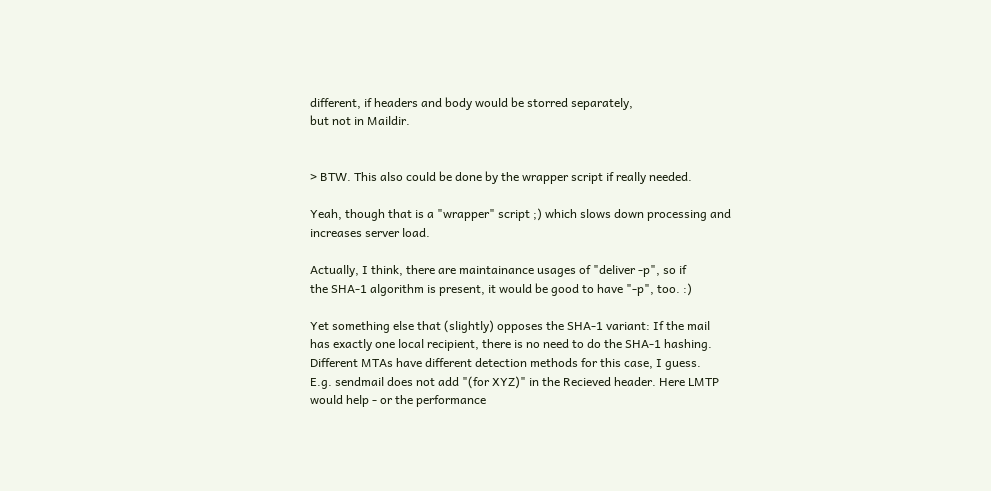different, if headers and body would be storred separately,
but not in Maildir.


> BTW. This also could be done by the wrapper script if really needed.

Yeah, though that is a "wrapper" script ;) which slows down processing and
increases server load.

Actually, I think, there are maintainance usages of "deliver -p", so if
the SHA-1 algorithm is present, it would be good to have "-p", too. :)

Yet something else that (slightly) opposes the SHA-1 variant: If the mail
has exactly one local recipient, there is no need to do the SHA-1 hashing.
Different MTAs have different detection methods for this case, I guess.
E.g. sendmail does not add "(for XYZ)" in the Recieved header. Here LMTP
would help - or the performance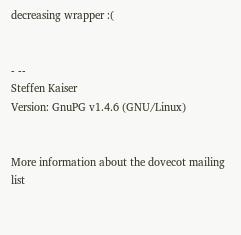decreasing wrapper :(


- --
Steffen Kaiser
Version: GnuPG v1.4.6 (GNU/Linux)


More information about the dovecot mailing list